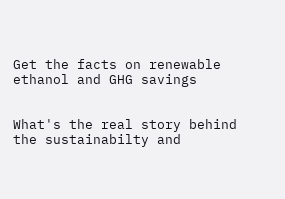Get the facts on renewable ethanol and GHG savings


What's the real story behind the sustainabilty and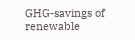GHG-savings of renewable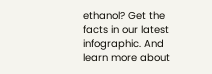ethanol? Get the facts in our latest infographic. And learn more about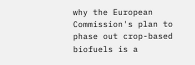why the European Commission's plan to phase out crop-based biofuels is a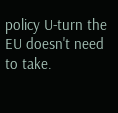policy U-turn the EU doesn't need to take.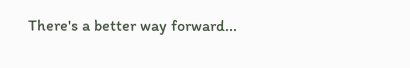There's a better way forward...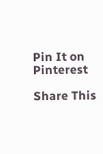Pin It on Pinterest

Share This